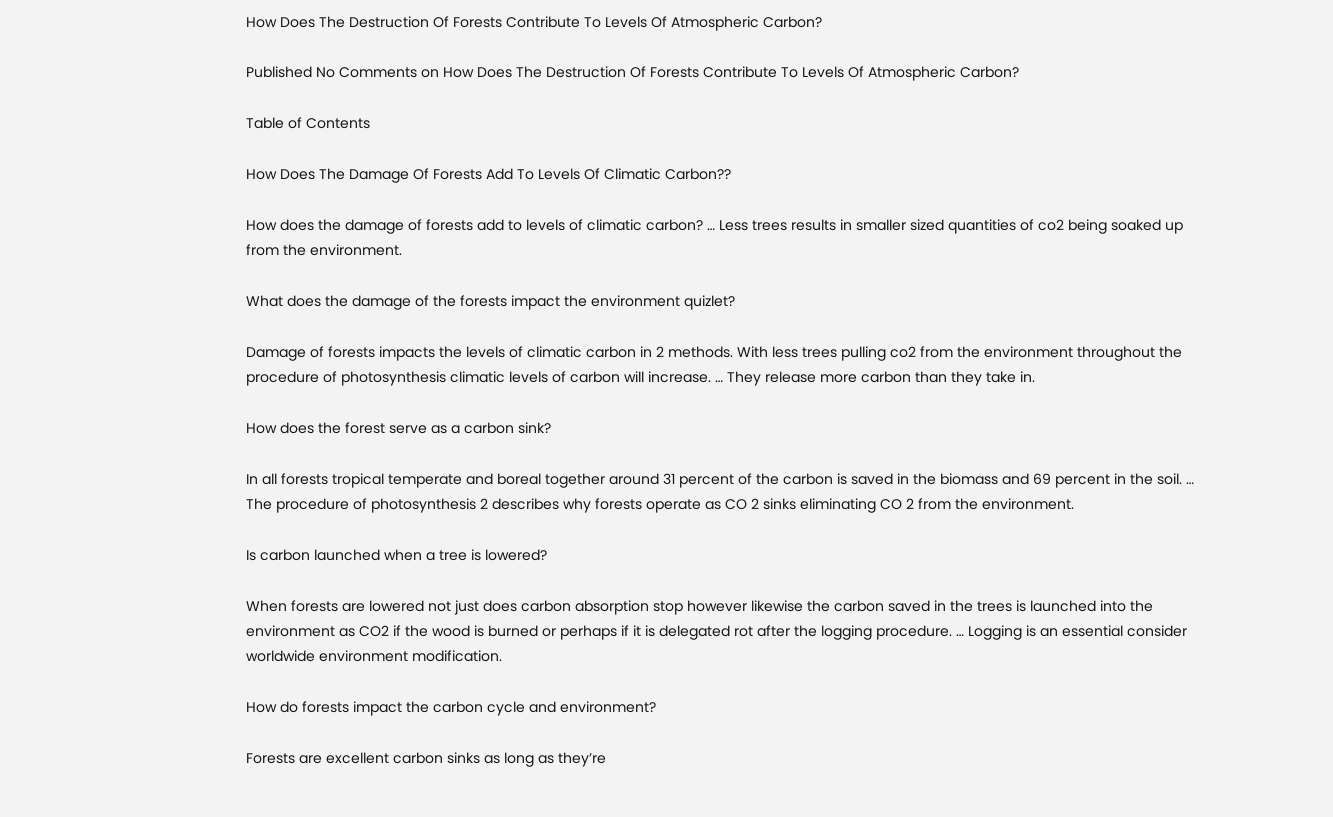How Does The Destruction Of Forests Contribute To Levels Of Atmospheric Carbon?

Published No Comments on How Does The Destruction Of Forests Contribute To Levels Of Atmospheric Carbon?

Table of Contents

How Does The Damage Of Forests Add To Levels Of Climatic Carbon??

How does the damage of forests add to levels of climatic carbon? … Less trees results in smaller sized quantities of co2 being soaked up from the environment.

What does the damage of the forests impact the environment quizlet?

Damage of forests impacts the levels of climatic carbon in 2 methods. With less trees pulling co2 from the environment throughout the procedure of photosynthesis climatic levels of carbon will increase. … They release more carbon than they take in.

How does the forest serve as a carbon sink?

In all forests tropical temperate and boreal together around 31 percent of the carbon is saved in the biomass and 69 percent in the soil. … The procedure of photosynthesis 2 describes why forests operate as CO 2 sinks eliminating CO 2 from the environment.

Is carbon launched when a tree is lowered?

When forests are lowered not just does carbon absorption stop however likewise the carbon saved in the trees is launched into the environment as CO2 if the wood is burned or perhaps if it is delegated rot after the logging procedure. … Logging is an essential consider worldwide environment modification.

How do forests impact the carbon cycle and environment?

Forests are excellent carbon sinks as long as they’re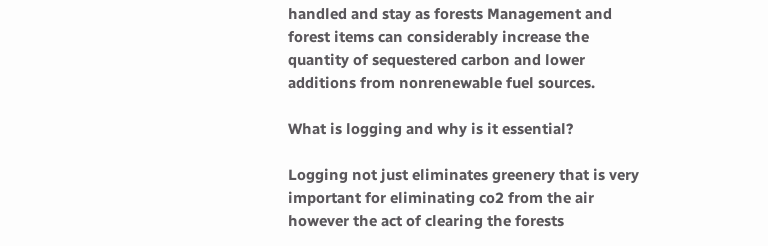handled and stay as forests Management and forest items can considerably increase the quantity of sequestered carbon and lower additions from nonrenewable fuel sources.

What is logging and why is it essential?

Logging not just eliminates greenery that is very important for eliminating co2 from the air however the act of clearing the forests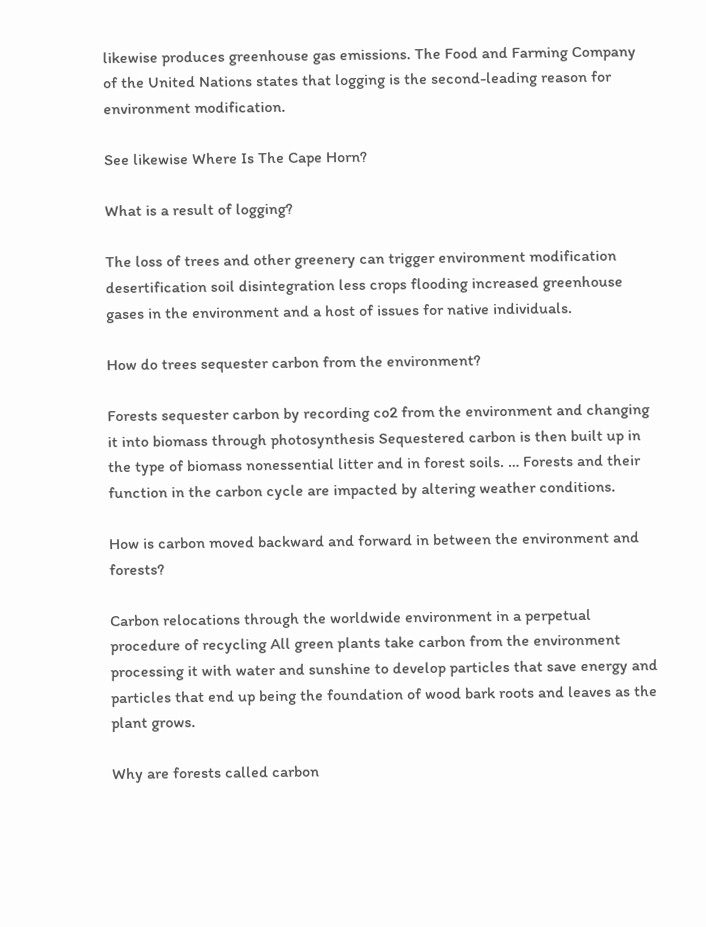likewise produces greenhouse gas emissions. The Food and Farming Company of the United Nations states that logging is the second-leading reason for environment modification.

See likewise Where Is The Cape Horn?

What is a result of logging?

The loss of trees and other greenery can trigger environment modification desertification soil disintegration less crops flooding increased greenhouse gases in the environment and a host of issues for native individuals.

How do trees sequester carbon from the environment?

Forests sequester carbon by recording co2 from the environment and changing it into biomass through photosynthesis Sequestered carbon is then built up in the type of biomass nonessential litter and in forest soils. … Forests and their function in the carbon cycle are impacted by altering weather conditions.

How is carbon moved backward and forward in between the environment and forests?

Carbon relocations through the worldwide environment in a perpetual procedure of recycling All green plants take carbon from the environment processing it with water and sunshine to develop particles that save energy and particles that end up being the foundation of wood bark roots and leaves as the plant grows.

Why are forests called carbon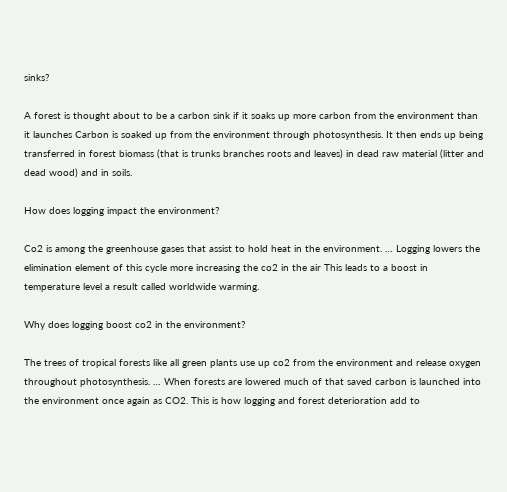sinks?

A forest is thought about to be a carbon sink if it soaks up more carbon from the environment than it launches Carbon is soaked up from the environment through photosynthesis. It then ends up being transferred in forest biomass (that is trunks branches roots and leaves) in dead raw material (litter and dead wood) and in soils.

How does logging impact the environment?

Co2 is among the greenhouse gases that assist to hold heat in the environment. … Logging lowers the elimination element of this cycle more increasing the co2 in the air This leads to a boost in temperature level a result called worldwide warming.

Why does logging boost co2 in the environment?

The trees of tropical forests like all green plants use up co2 from the environment and release oxygen throughout photosynthesis. … When forests are lowered much of that saved carbon is launched into the environment once again as CO2. This is how logging and forest deterioration add to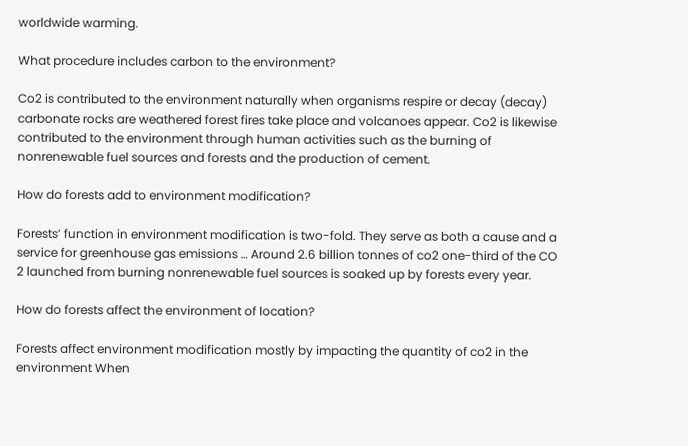worldwide warming.

What procedure includes carbon to the environment?

Co2 is contributed to the environment naturally when organisms respire or decay (decay) carbonate rocks are weathered forest fires take place and volcanoes appear. Co2 is likewise contributed to the environment through human activities such as the burning of nonrenewable fuel sources and forests and the production of cement.

How do forests add to environment modification?

Forests’ function in environment modification is two-fold. They serve as both a cause and a service for greenhouse gas emissions … Around 2.6 billion tonnes of co2 one-third of the CO 2 launched from burning nonrenewable fuel sources is soaked up by forests every year.

How do forests affect the environment of location?

Forests affect environment modification mostly by impacting the quantity of co2 in the environment When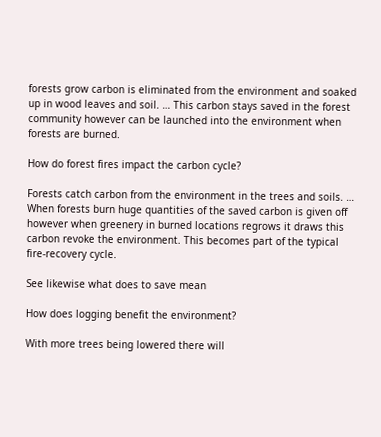forests grow carbon is eliminated from the environment and soaked up in wood leaves and soil. … This carbon stays saved in the forest community however can be launched into the environment when forests are burned.

How do forest fires impact the carbon cycle?

Forests catch carbon from the environment in the trees and soils. … When forests burn huge quantities of the saved carbon is given off however when greenery in burned locations regrows it draws this carbon revoke the environment. This becomes part of the typical fire-recovery cycle.

See likewise what does to save mean

How does logging benefit the environment?

With more trees being lowered there will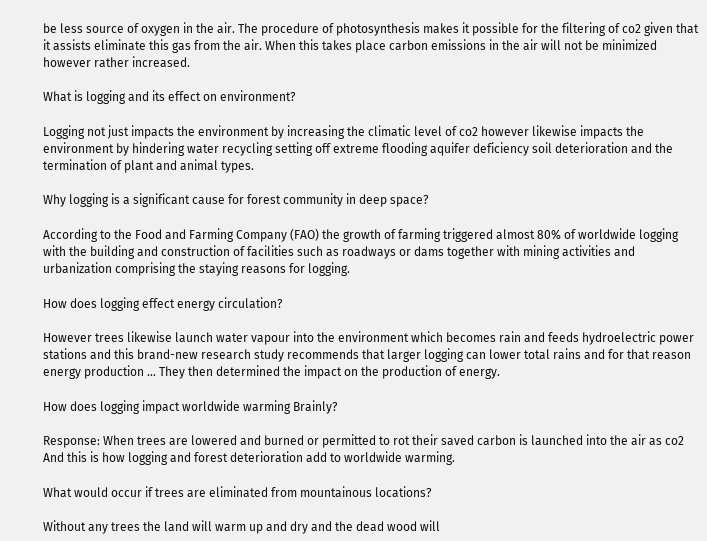be less source of oxygen in the air. The procedure of photosynthesis makes it possible for the filtering of co2 given that it assists eliminate this gas from the air. When this takes place carbon emissions in the air will not be minimized however rather increased.

What is logging and its effect on environment?

Logging not just impacts the environment by increasing the climatic level of co2 however likewise impacts the environment by hindering water recycling setting off extreme flooding aquifer deficiency soil deterioration and the termination of plant and animal types.

Why logging is a significant cause for forest community in deep space?

According to the Food and Farming Company (FAO) the growth of farming triggered almost 80% of worldwide logging with the building and construction of facilities such as roadways or dams together with mining activities and urbanization comprising the staying reasons for logging.

How does logging effect energy circulation?

However trees likewise launch water vapour into the environment which becomes rain and feeds hydroelectric power stations and this brand-new research study recommends that larger logging can lower total rains and for that reason energy production … They then determined the impact on the production of energy.

How does logging impact worldwide warming Brainly?

Response: When trees are lowered and burned or permitted to rot their saved carbon is launched into the air as co2 And this is how logging and forest deterioration add to worldwide warming.

What would occur if trees are eliminated from mountainous locations?

Without any trees the land will warm up and dry and the dead wood will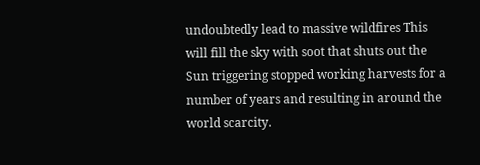undoubtedly lead to massive wildfires This will fill the sky with soot that shuts out the Sun triggering stopped working harvests for a number of years and resulting in around the world scarcity.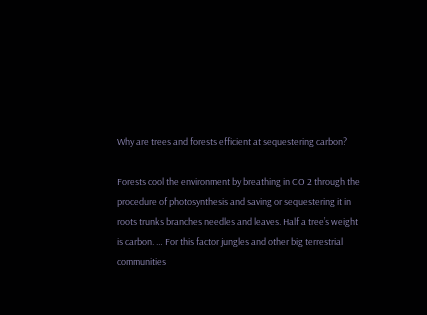Why are trees and forests efficient at sequestering carbon?

Forests cool the environment by breathing in CO 2 through the procedure of photosynthesis and saving or sequestering it in roots trunks branches needles and leaves. Half a tree’s weight is carbon. … For this factor jungles and other big terrestrial communities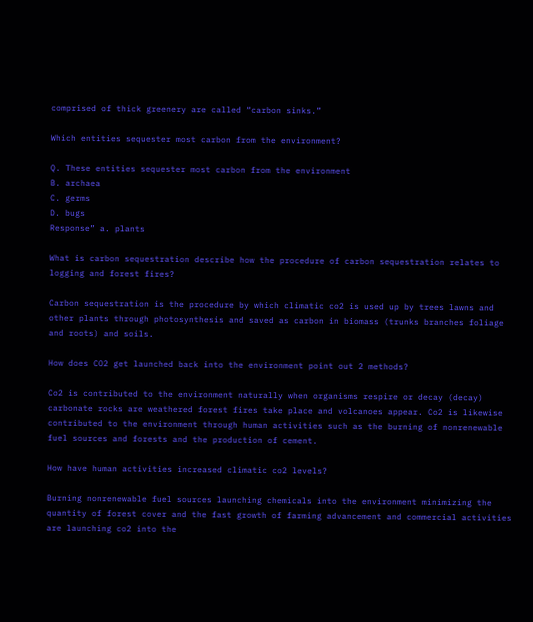comprised of thick greenery are called “carbon sinks.”

Which entities sequester most carbon from the environment?

Q. These entities sequester most carbon from the environment
B. archaea
C. germs
D. bugs
Response” a. plants

What is carbon sequestration describe how the procedure of carbon sequestration relates to logging and forest fires?

Carbon sequestration is the procedure by which climatic co2 is used up by trees lawns and other plants through photosynthesis and saved as carbon in biomass (trunks branches foliage and roots) and soils.

How does CO2 get launched back into the environment point out 2 methods?

Co2 is contributed to the environment naturally when organisms respire or decay (decay) carbonate rocks are weathered forest fires take place and volcanoes appear. Co2 is likewise contributed to the environment through human activities such as the burning of nonrenewable fuel sources and forests and the production of cement.

How have human activities increased climatic co2 levels?

Burning nonrenewable fuel sources launching chemicals into the environment minimizing the quantity of forest cover and the fast growth of farming advancement and commercial activities are launching co2 into the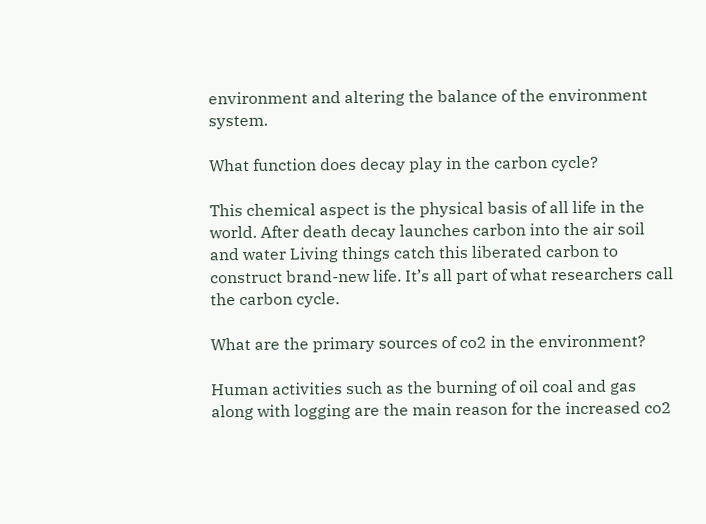environment and altering the balance of the environment system.

What function does decay play in the carbon cycle?

This chemical aspect is the physical basis of all life in the world. After death decay launches carbon into the air soil and water Living things catch this liberated carbon to construct brand-new life. It’s all part of what researchers call the carbon cycle.

What are the primary sources of co2 in the environment?

Human activities such as the burning of oil coal and gas along with logging are the main reason for the increased co2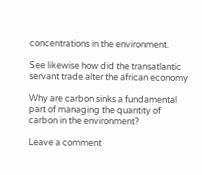concentrations in the environment.

See likewise how did the transatlantic servant trade alter the african economy

Why are carbon sinks a fundamental part of managing the quantity of carbon in the environment?

Leave a comment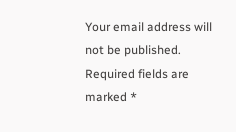Your email address will not be published. Required fields are marked *